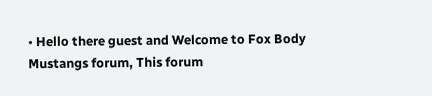• Hello there guest and Welcome to Fox Body Mustangs forum, This forum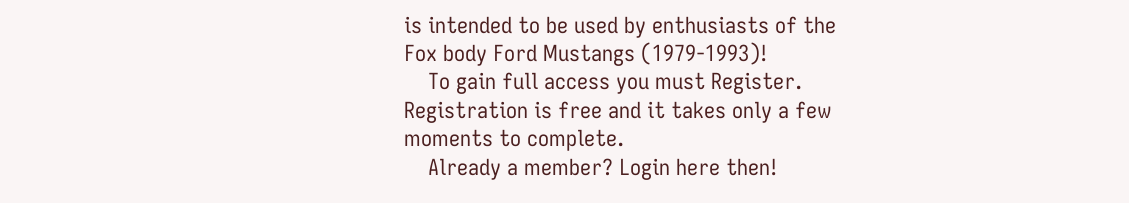is intended to be used by enthusiasts of the Fox body Ford Mustangs (1979-1993)!
    To gain full access you must Register. Registration is free and it takes only a few moments to complete.
    Already a member? Login here then!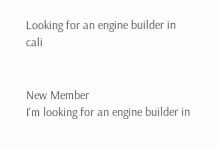Looking for an engine builder in cali


New Member
I'm looking for an engine builder in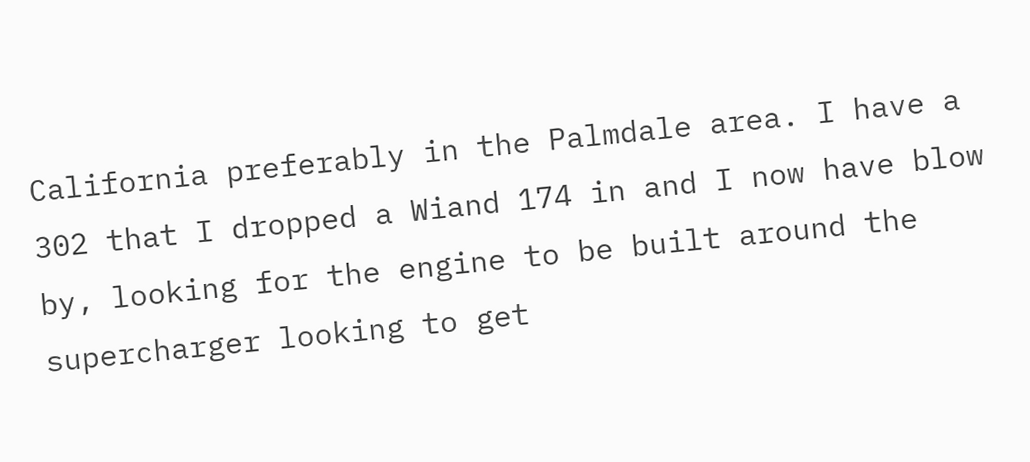California preferably in the Palmdale area. I have a 302 that I dropped a Wiand 174 in and I now have blow by, looking for the engine to be built around the supercharger looking to get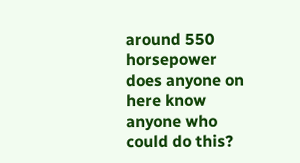around 550 horsepower does anyone on here know anyone who could do this?